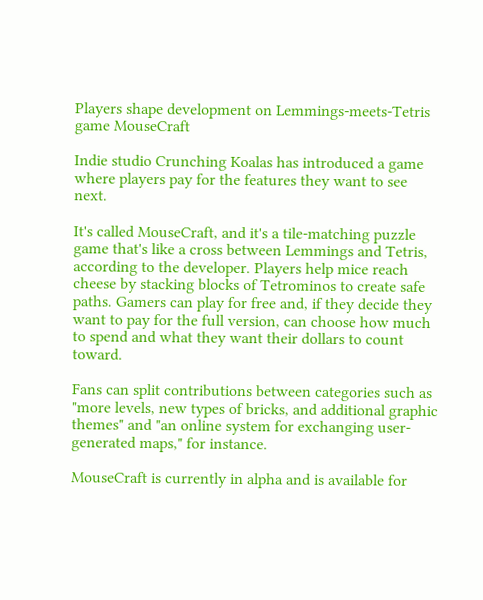Players shape development on Lemmings-meets-Tetris game MouseCraft

Indie studio Crunching Koalas has introduced a game where players pay for the features they want to see next.

It's called MouseCraft, and it's a tile-matching puzzle game that's like a cross between Lemmings and Tetris, according to the developer. Players help mice reach cheese by stacking blocks of Tetrominos to create safe paths. Gamers can play for free and, if they decide they want to pay for the full version, can choose how much to spend and what they want their dollars to count toward.

Fans can split contributions between categories such as "more levels, new types of bricks, and additional graphic themes" and "an online system for exchanging user-generated maps," for instance.

MouseCraft is currently in alpha and is available for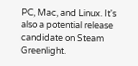PC, Mac, and Linux. It's also a potential release candidate on Steam Greenlight.